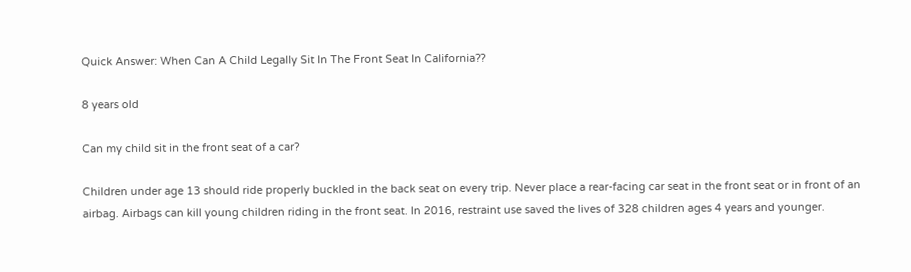Quick Answer: When Can A Child Legally Sit In The Front Seat In California??

8 years old

Can my child sit in the front seat of a car?

Children under age 13 should ride properly buckled in the back seat on every trip. Never place a rear-facing car seat in the front seat or in front of an airbag. Airbags can kill young children riding in the front seat. In 2016, restraint use saved the lives of 328 children ages 4 years and younger.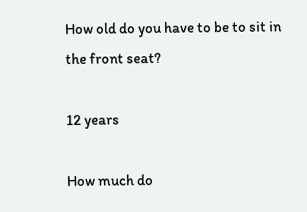How old do you have to be to sit in the front seat?

12 years

How much do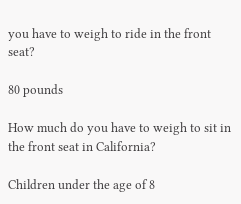you have to weigh to ride in the front seat?

80 pounds

How much do you have to weigh to sit in the front seat in California?

Children under the age of 8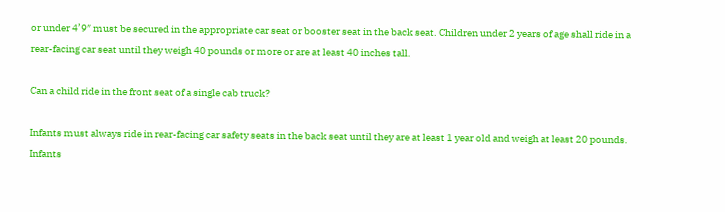or under 4’9″ must be secured in the appropriate car seat or booster seat in the back seat. Children under 2 years of age shall ride in a rear-facing car seat until they weigh 40 pounds or more or are at least 40 inches tall.

Can a child ride in the front seat of a single cab truck?

Infants must always ride in rear-facing car safety seats in the back seat until they are at least 1 year old and weigh at least 20 pounds. Infants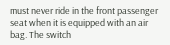must never ride in the front passenger seat when it is equipped with an air bag. The switch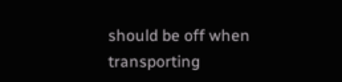should be off when transporting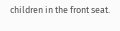children in the front seat.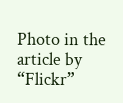Photo in the article by “Flickr”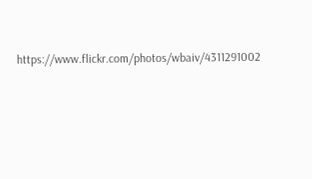https://www.flickr.com/photos/wbaiv/4311291002